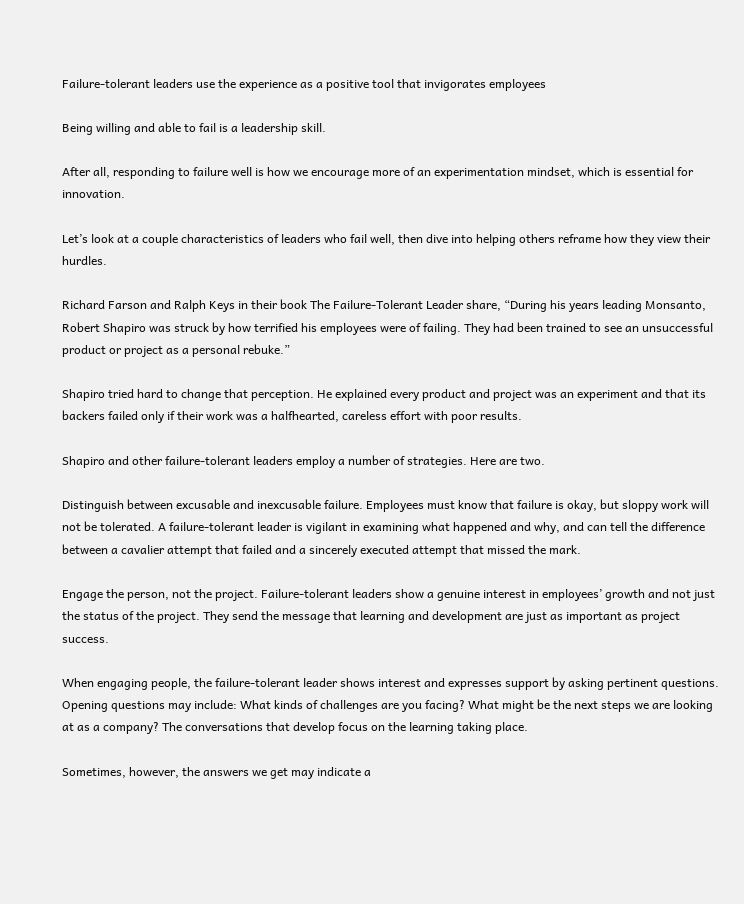Failure-tolerant leaders use the experience as a positive tool that invigorates employees

Being willing and able to fail is a leadership skill.

After all, responding to failure well is how we encourage more of an experimentation mindset, which is essential for innovation.

Let’s look at a couple characteristics of leaders who fail well, then dive into helping others reframe how they view their hurdles.

Richard Farson and Ralph Keys in their book The Failure-Tolerant Leader share, “During his years leading Monsanto, Robert Shapiro was struck by how terrified his employees were of failing. They had been trained to see an unsuccessful product or project as a personal rebuke.”

Shapiro tried hard to change that perception. He explained every product and project was an experiment and that its backers failed only if their work was a halfhearted, careless effort with poor results.

Shapiro and other failure-tolerant leaders employ a number of strategies. Here are two.

Distinguish between excusable and inexcusable failure. Employees must know that failure is okay, but sloppy work will not be tolerated. A failure-tolerant leader is vigilant in examining what happened and why, and can tell the difference between a cavalier attempt that failed and a sincerely executed attempt that missed the mark.

Engage the person, not the project. Failure-tolerant leaders show a genuine interest in employees’ growth and not just the status of the project. They send the message that learning and development are just as important as project success.

When engaging people, the failure-tolerant leader shows interest and expresses support by asking pertinent questions. Opening questions may include: What kinds of challenges are you facing? What might be the next steps we are looking at as a company? The conversations that develop focus on the learning taking place.

Sometimes, however, the answers we get may indicate a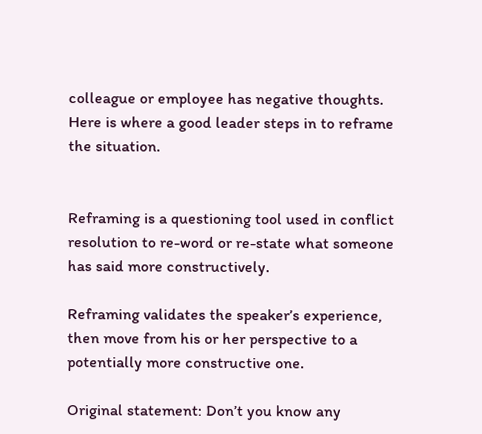colleague or employee has negative thoughts. Here is where a good leader steps in to reframe the situation.


Reframing is a questioning tool used in conflict resolution to re-word or re-state what someone has said more constructively.

Reframing validates the speaker’s experience, then move from his or her perspective to a potentially more constructive one.

Original statement: Don’t you know any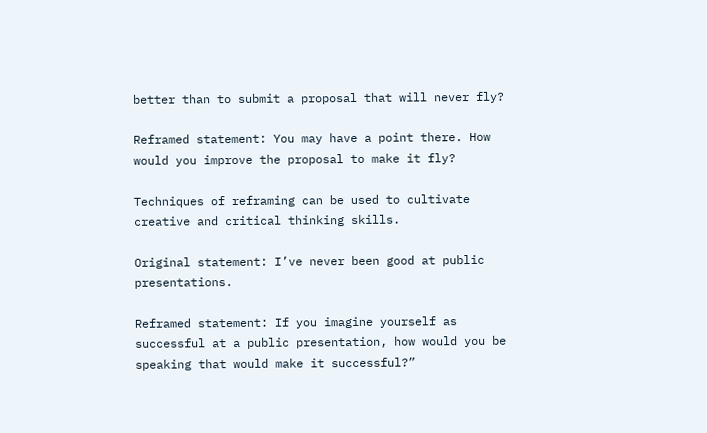better than to submit a proposal that will never fly?

Reframed statement: You may have a point there. How would you improve the proposal to make it fly?

Techniques of reframing can be used to cultivate creative and critical thinking skills.

Original statement: I’ve never been good at public presentations.

Reframed statement: If you imagine yourself as successful at a public presentation, how would you be speaking that would make it successful?”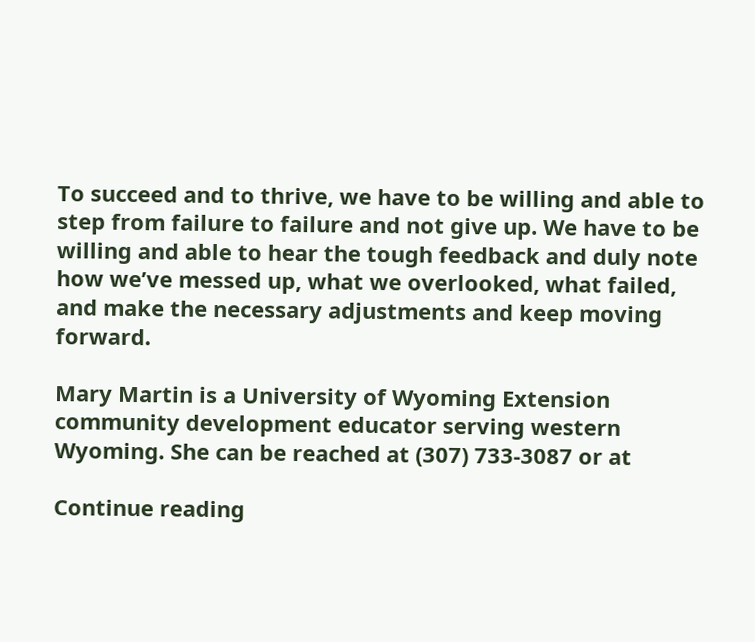To succeed and to thrive, we have to be willing and able to step from failure to failure and not give up. We have to be willing and able to hear the tough feedback and duly note how we’ve messed up, what we overlooked, what failed, and make the necessary adjustments and keep moving forward.

Mary Martin is a University of Wyoming Extension community development educator serving western Wyoming. She can be reached at (307) 733-3087 or at

Continue reading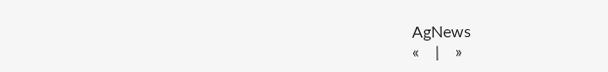AgNews
«    |    »